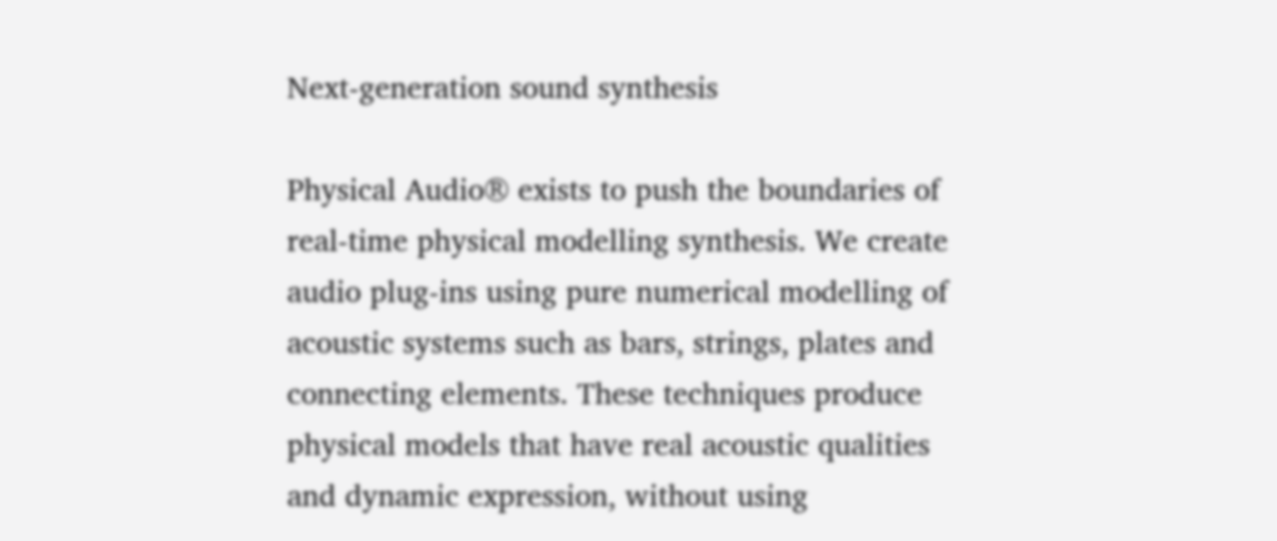Next-generation sound synthesis

Physical Audio® exists to push the boundaries of real-time physical modelling synthesis. We create audio plug-ins using pure numerical modelling of acoustic systems such as bars, strings, plates and connecting elements. These techniques produce physical models that have real acoustic qualities and dynamic expression, without using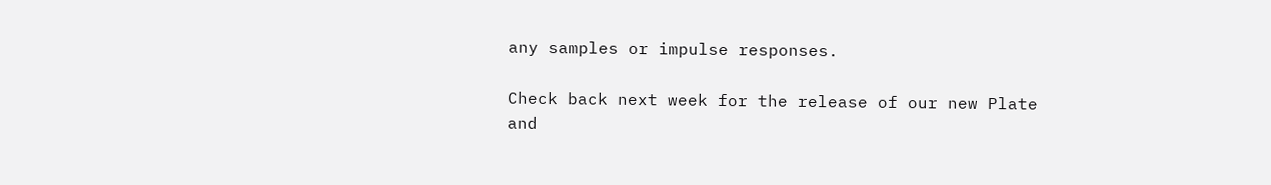any samples or impulse responses.

Check back next week for the release of our new Plate and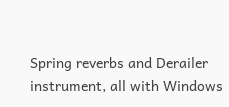Spring reverbs and Derailer instrument, all with Windows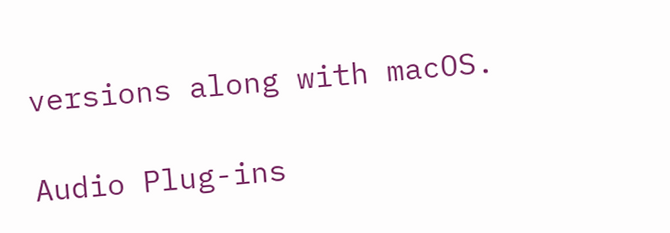versions along with macOS.

Audio Plug-ins